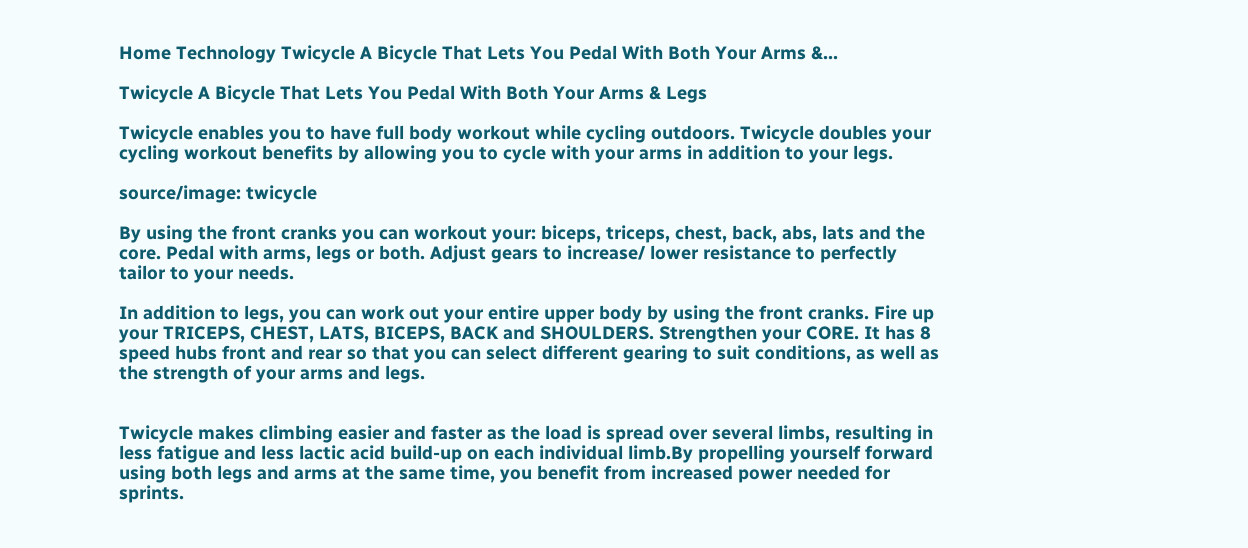Home Technology Twicycle A Bicycle That Lets You Pedal With Both Your Arms &...

Twicycle A Bicycle That Lets You Pedal With Both Your Arms & Legs

Twicycle enables you to have full body workout while cycling outdoors. Twicycle doubles your cycling workout benefits by allowing you to cycle with your arms in addition to your legs.

source/image: twicycle

By using the front cranks you can workout your: biceps, triceps, chest, back, abs, lats and the core. Pedal with arms, legs or both. Adjust gears to increase/ lower resistance to perfectly tailor to your needs.

In addition to legs, you can work out your entire upper body by using the front cranks. Fire up your TRICEPS, CHEST, LATS, BICEPS, BACK and SHOULDERS. Strengthen your CORE. It has 8 speed hubs front and rear so that you can select different gearing to suit conditions, as well as the strength of your arms and legs.


Twicycle makes climbing easier and faster as the load is spread over several limbs, resulting in less fatigue and less lactic acid build-up on each individual limb.By propelling yourself forward using both legs and arms at the same time, you benefit from increased power needed for sprints.